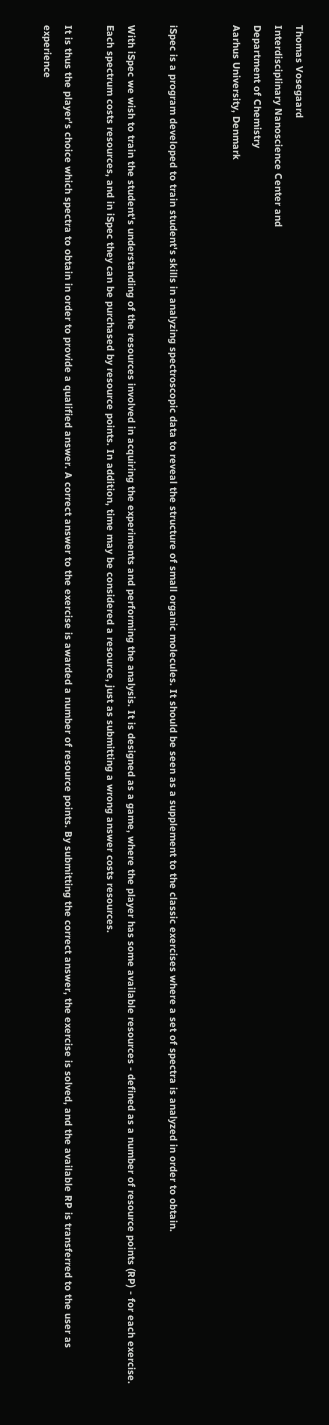Thomas Vosegaard
Interdisciplinary Nanoscience Center and
Department of Chemistry
Aarhus University, Denmark


iSpec is a program developed to train student's skills in analyzing spectroscopic data to reveal the structure of small organic molecules. It should be seen as a supplement to the classic exercises where a set of spectra is analyzed in order to obtain.

With iSpec we wish to train the student's understanding of the resources involved in acquiring the experiments and performing the analysis. It is designed as a game, where the player has some available resources - defined as a number of resource points (RP) - for each exercise. Each spectrum costs resources, and in iSpec they can be purchased by resource points. In addition, time may be considered a resource, just as submitting a wrong answer costs resources.

It is thus the player's choice which spectra to obtain in order to provide a qualified answer. A correct answer to the exercise is awarded a number of resource points. By submitting the correct answer, the exercise is solved, and the available RP is transferred to the user as experience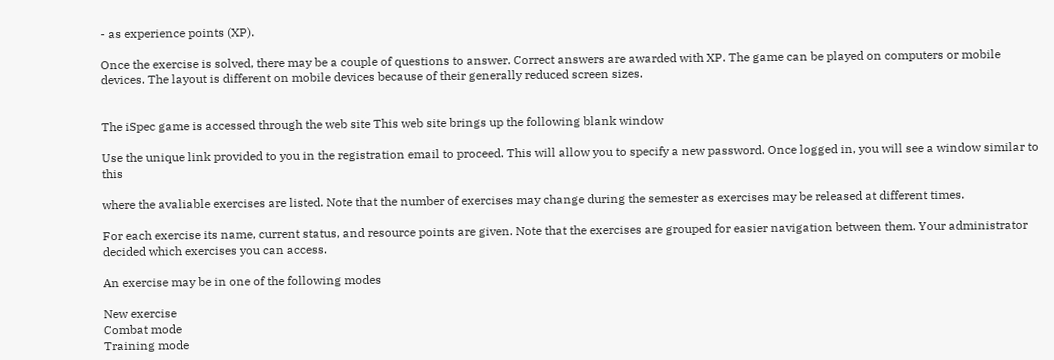- as experience points (XP).

Once the exercise is solved, there may be a couple of questions to answer. Correct answers are awarded with XP. The game can be played on computers or mobile devices. The layout is different on mobile devices because of their generally reduced screen sizes.


The iSpec game is accessed through the web site This web site brings up the following blank window

Use the unique link provided to you in the registration email to proceed. This will allow you to specify a new password. Once logged in, you will see a window similar to this

where the avaliable exercises are listed. Note that the number of exercises may change during the semester as exercises may be released at different times.

For each exercise its name, current status, and resource points are given. Note that the exercises are grouped for easier navigation between them. Your administrator decided which exercises you can access.

An exercise may be in one of the following modes

New exercise
Combat mode
Training mode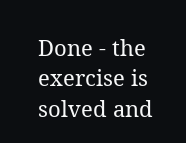Done - the exercise is solved and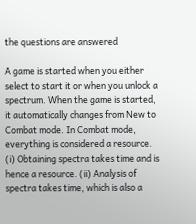the questions are answered

A game is started when you either select to start it or when you unlock a spectrum. When the game is started, it automatically changes from New to Combat mode. In Combat mode, everything is considered a resource. (i) Obtaining spectra takes time and is hence a resource. (ii) Analysis of spectra takes time, which is also a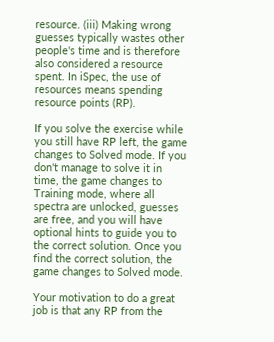resource. (iii) Making wrong guesses typically wastes other people's time and is therefore also considered a resource spent. In iSpec, the use of resources means spending resource points (RP).

If you solve the exercise while you still have RP left, the game changes to Solved mode. If you don't manage to solve it in time, the game changes to Training mode, where all spectra are unlocked, guesses are free, and you will have optional hints to guide you to the correct solution. Once you find the correct solution, the game changes to Solved mode.

Your motivation to do a great job is that any RP from the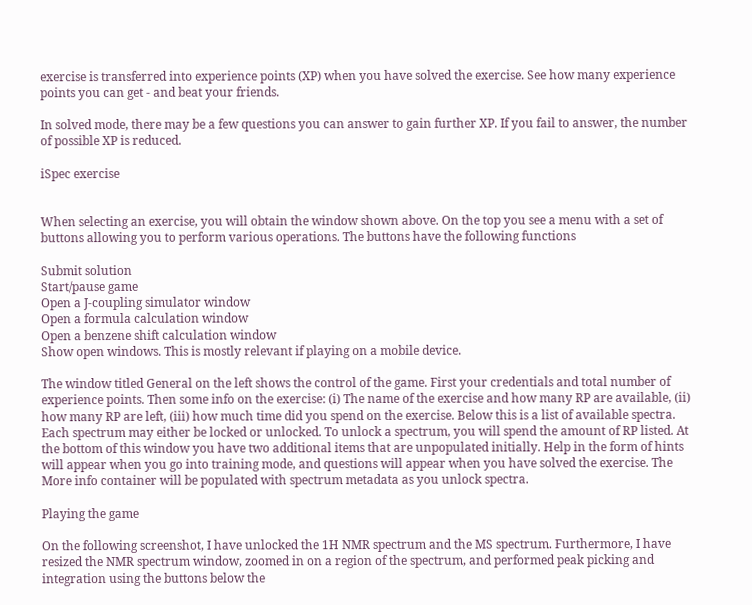exercise is transferred into experience points (XP) when you have solved the exercise. See how many experience points you can get - and beat your friends.

In solved mode, there may be a few questions you can answer to gain further XP. If you fail to answer, the number of possible XP is reduced.

iSpec exercise


When selecting an exercise, you will obtain the window shown above. On the top you see a menu with a set of buttons allowing you to perform various operations. The buttons have the following functions

Submit solution
Start/pause game
Open a J-coupling simulator window
Open a formula calculation window
Open a benzene shift calculation window
Show open windows. This is mostly relevant if playing on a mobile device.

The window titled General on the left shows the control of the game. First your credentials and total number of experience points. Then some info on the exercise: (i) The name of the exercise and how many RP are available, (ii) how many RP are left, (iii) how much time did you spend on the exercise. Below this is a list of available spectra. Each spectrum may either be locked or unlocked. To unlock a spectrum, you will spend the amount of RP listed. At the bottom of this window you have two additional items that are unpopulated initially. Help in the form of hints will appear when you go into training mode, and questions will appear when you have solved the exercise. The More info container will be populated with spectrum metadata as you unlock spectra.

Playing the game

On the following screenshot, I have unlocked the 1H NMR spectrum and the MS spectrum. Furthermore, I have resized the NMR spectrum window, zoomed in on a region of the spectrum, and performed peak picking and integration using the buttons below the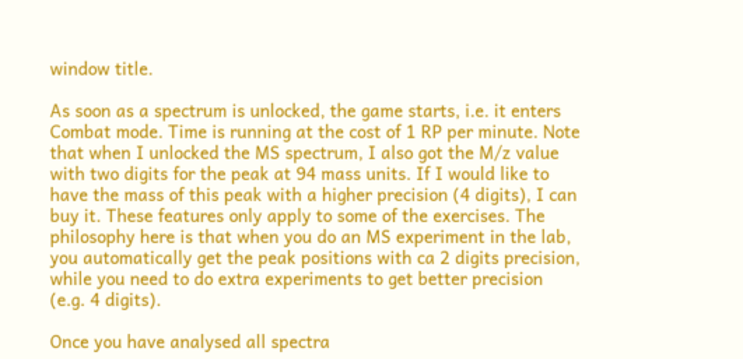window title.

As soon as a spectrum is unlocked, the game starts, i.e. it enters Combat mode. Time is running at the cost of 1 RP per minute. Note that when I unlocked the MS spectrum, I also got the M/z value with two digits for the peak at 94 mass units. If I would like to have the mass of this peak with a higher precision (4 digits), I can buy it. These features only apply to some of the exercises. The philosophy here is that when you do an MS experiment in the lab, you automatically get the peak positions with ca 2 digits precision, while you need to do extra experiments to get better precision (e.g. 4 digits).

Once you have analysed all spectra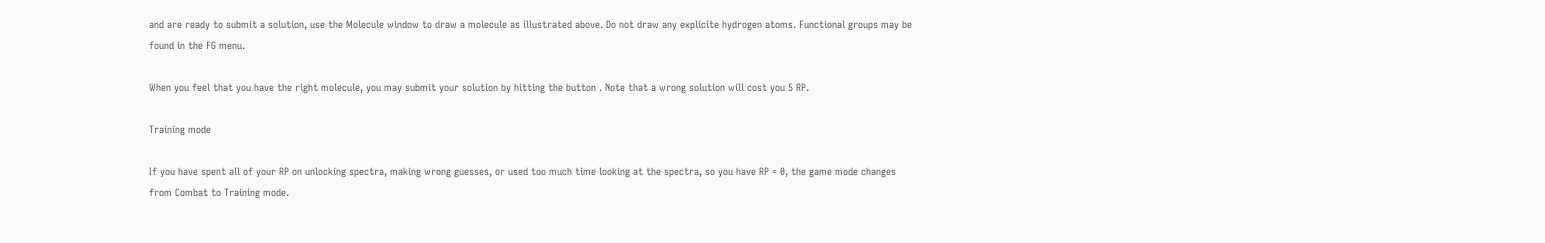and are ready to submit a solution, use the Molecule window to draw a molecule as illustrated above. Do not draw any explicite hydrogen atoms. Functional groups may be found in the FG menu.

When you feel that you have the right molecule, you may submit your solution by hitting the button . Note that a wrong solution will cost you 5 RP.

Training mode

If you have spent all of your RP on unlocking spectra, making wrong guesses, or used too much time looking at the spectra, so you have RP = 0, the game mode changes from Combat to Training mode.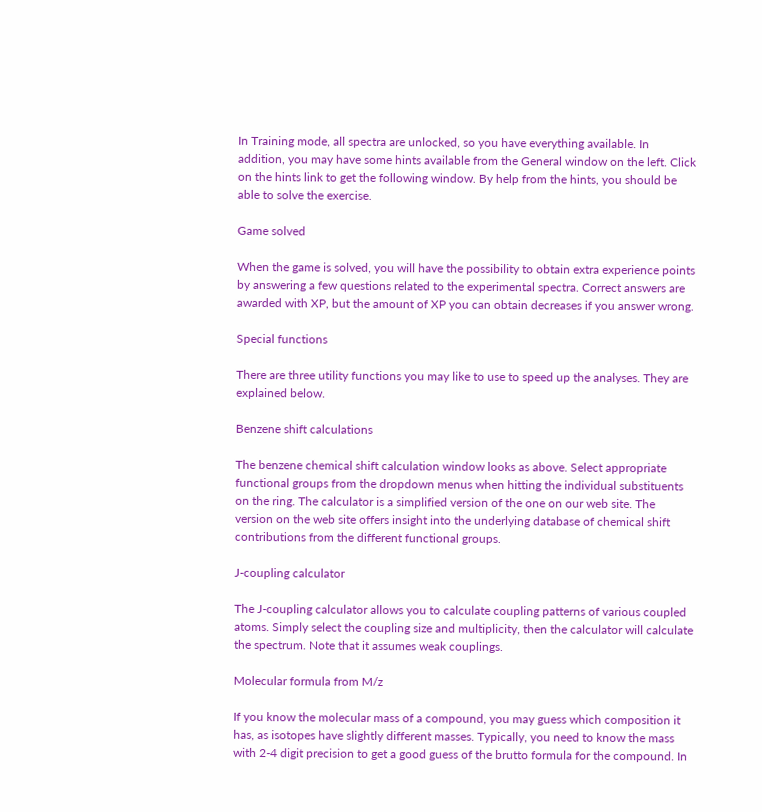In Training mode, all spectra are unlocked, so you have everything available. In addition, you may have some hints available from the General window on the left. Click on the hints link to get the following window. By help from the hints, you should be able to solve the exercise.

Game solved

When the game is solved, you will have the possibility to obtain extra experience points by answering a few questions related to the experimental spectra. Correct answers are awarded with XP, but the amount of XP you can obtain decreases if you answer wrong.

Special functions

There are three utility functions you may like to use to speed up the analyses. They are explained below.

Benzene shift calculations

The benzene chemical shift calculation window looks as above. Select appropriate functional groups from the dropdown menus when hitting the individual substituents on the ring. The calculator is a simplified version of the one on our web site. The version on the web site offers insight into the underlying database of chemical shift contributions from the different functional groups.

J-coupling calculator

The J-coupling calculator allows you to calculate coupling patterns of various coupled atoms. Simply select the coupling size and multiplicity, then the calculator will calculate the spectrum. Note that it assumes weak couplings.

Molecular formula from M/z

If you know the molecular mass of a compound, you may guess which composition it has, as isotopes have slightly different masses. Typically, you need to know the mass with 2-4 digit precision to get a good guess of the brutto formula for the compound. In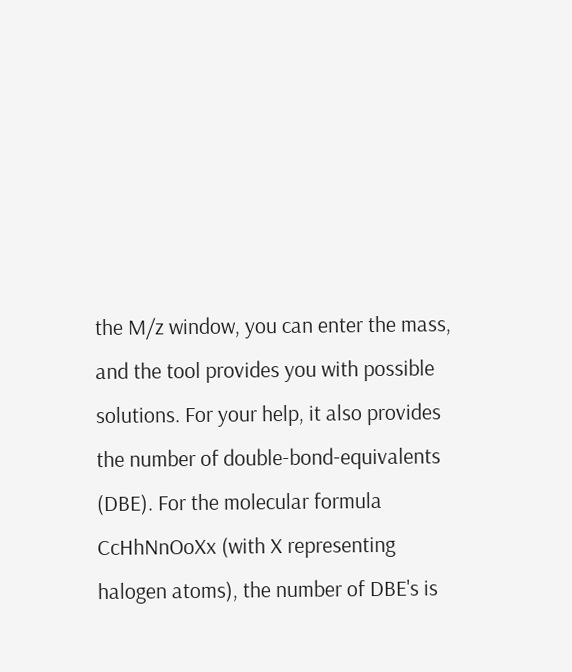the M/z window, you can enter the mass, and the tool provides you with possible solutions. For your help, it also provides the number of double-bond-equivalents (DBE). For the molecular formula CcHhNnOoXx (with X representing halogen atoms), the number of DBE's is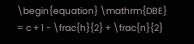\begin{equation} \mathrm{DBE} = c + 1 - \frac{h}{2} + \frac{n}{2}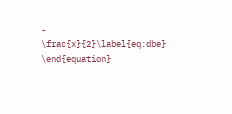- \frac{x}{2}\label{eq:dbe} \end{equation}